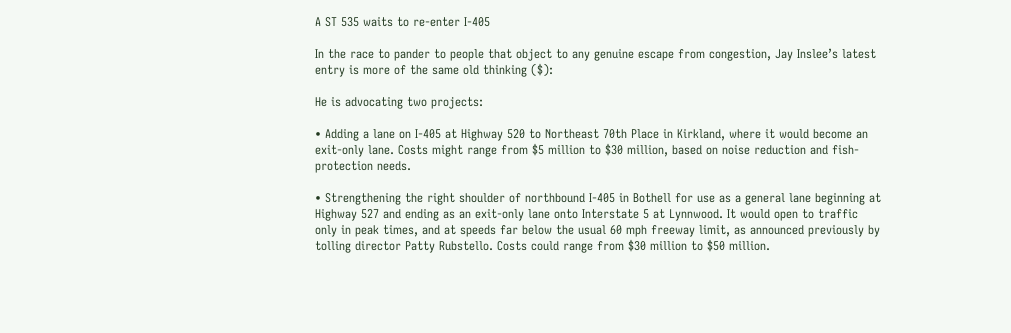A ST 535 waits to re-enter I-405

In the race to pander to people that object to any genuine escape from congestion, Jay Inslee’s latest entry is more of the same old thinking ($):

He is advocating two projects:

• Adding a lane on I-405 at Highway 520 to Northeast 70th Place in Kirkland, where it would become an exit-only lane. Costs might range from $5 million to $30 million, based on noise reduction and fish-protection needs.

• Strengthening the right shoulder of northbound I-405 in Bothell for use as a general lane beginning at Highway 527 and ending as an exit-only lane onto Interstate 5 at Lynnwood. It would open to traffic only in peak times, and at speeds far below the usual 60 mph freeway limit, as announced previously by tolling director Patty Rubstello. Costs could range from $30 million to $50 million.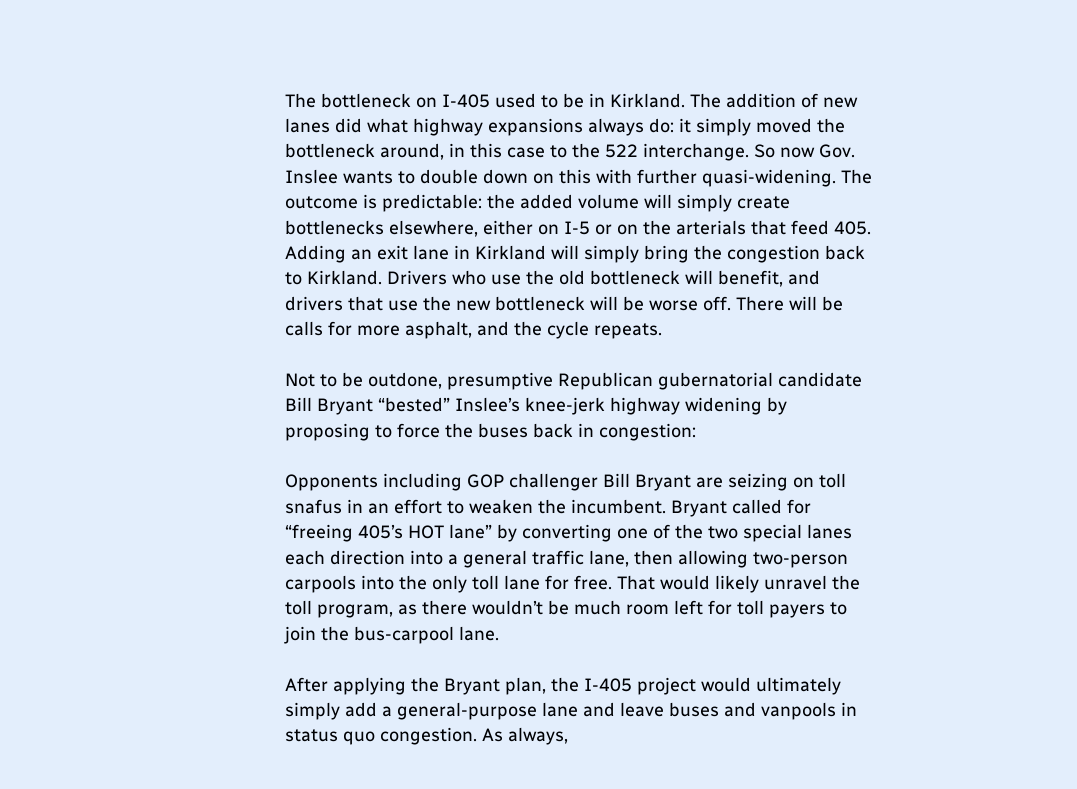The bottleneck on I-405 used to be in Kirkland. The addition of new lanes did what highway expansions always do: it simply moved the bottleneck around, in this case to the 522 interchange. So now Gov. Inslee wants to double down on this with further quasi-widening. The outcome is predictable: the added volume will simply create bottlenecks elsewhere, either on I-5 or on the arterials that feed 405. Adding an exit lane in Kirkland will simply bring the congestion back to Kirkland. Drivers who use the old bottleneck will benefit, and drivers that use the new bottleneck will be worse off. There will be calls for more asphalt, and the cycle repeats.

Not to be outdone, presumptive Republican gubernatorial candidate Bill Bryant “bested” Inslee’s knee-jerk highway widening by proposing to force the buses back in congestion:

Opponents including GOP challenger Bill Bryant are seizing on toll snafus in an effort to weaken the incumbent. Bryant called for “freeing 405’s HOT lane” by converting one of the two special lanes each direction into a general traffic lane, then allowing two-person carpools into the only toll lane for free. That would likely unravel the toll program, as there wouldn’t be much room left for toll payers to join the bus-carpool lane.

After applying the Bryant plan, the I-405 project would ultimately simply add a general-purpose lane and leave buses and vanpools in status quo congestion. As always,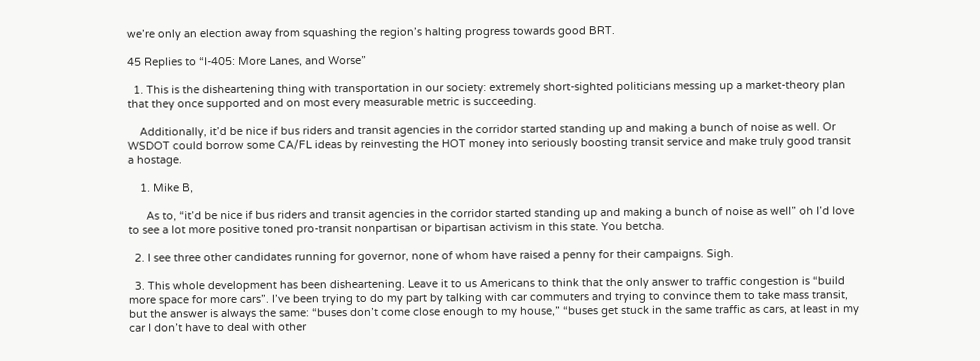we’re only an election away from squashing the region’s halting progress towards good BRT.

45 Replies to “I-405: More Lanes, and Worse”

  1. This is the disheartening thing with transportation in our society: extremely short-sighted politicians messing up a market-theory plan that they once supported and on most every measurable metric is succeeding.

    Additionally, it’d be nice if bus riders and transit agencies in the corridor started standing up and making a bunch of noise as well. Or WSDOT could borrow some CA/FL ideas by reinvesting the HOT money into seriously boosting transit service and make truly good transit a hostage.

    1. Mike B,

      As to, “it’d be nice if bus riders and transit agencies in the corridor started standing up and making a bunch of noise as well” oh I’d love to see a lot more positive toned pro-transit nonpartisan or bipartisan activism in this state. You betcha.

  2. I see three other candidates running for governor, none of whom have raised a penny for their campaigns. Sigh.

  3. This whole development has been disheartening. Leave it to us Americans to think that the only answer to traffic congestion is “build more space for more cars”. I’ve been trying to do my part by talking with car commuters and trying to convince them to take mass transit, but the answer is always the same: “buses don’t come close enough to my house,” “buses get stuck in the same traffic as cars, at least in my car I don’t have to deal with other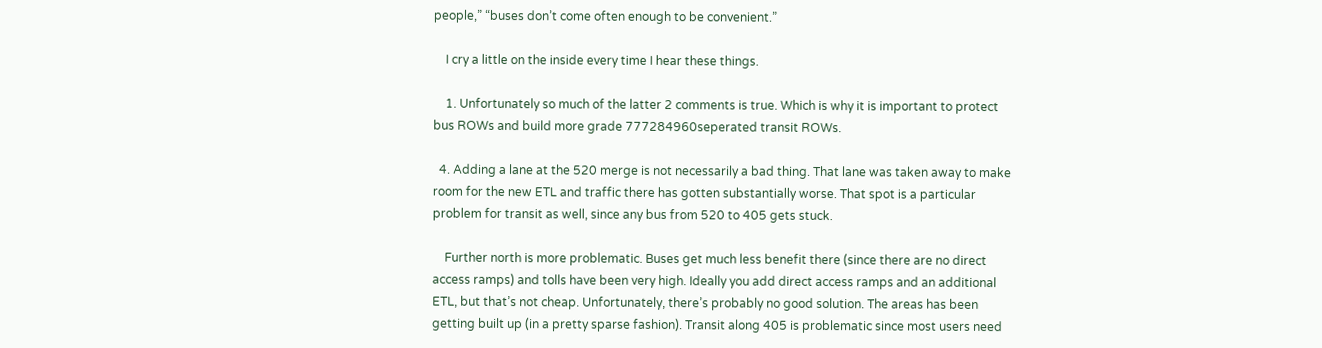people,” “buses don’t come often enough to be convenient.”

    I cry a little on the inside every time I hear these things.

    1. Unfortunately so much of the latter 2 comments is true. Which is why it is important to protect bus ROWs and build more grade 777284960seperated transit ROWs.

  4. Adding a lane at the 520 merge is not necessarily a bad thing. That lane was taken away to make room for the new ETL and traffic there has gotten substantially worse. That spot is a particular problem for transit as well, since any bus from 520 to 405 gets stuck.

    Further north is more problematic. Buses get much less benefit there (since there are no direct access ramps) and tolls have been very high. Ideally you add direct access ramps and an additional ETL, but that’s not cheap. Unfortunately, there’s probably no good solution. The areas has been getting built up (in a pretty sparse fashion). Transit along 405 is problematic since most users need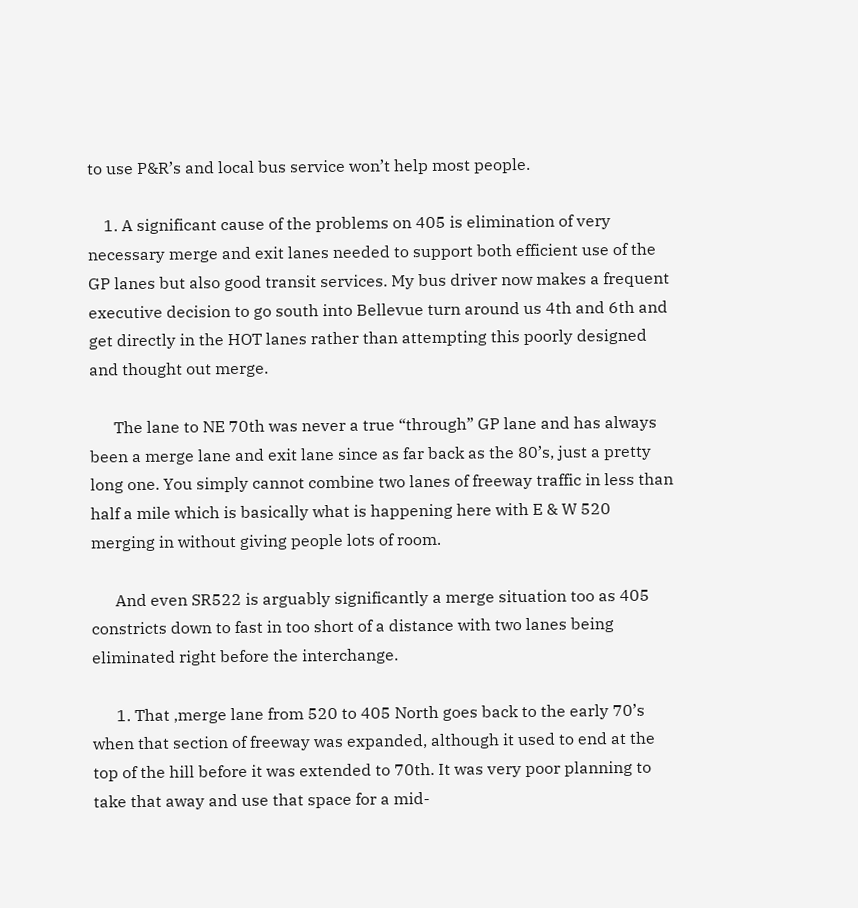to use P&R’s and local bus service won’t help most people.

    1. A significant cause of the problems on 405 is elimination of very necessary merge and exit lanes needed to support both efficient use of the GP lanes but also good transit services. My bus driver now makes a frequent executive decision to go south into Bellevue turn around us 4th and 6th and get directly in the HOT lanes rather than attempting this poorly designed and thought out merge.

      The lane to NE 70th was never a true “through” GP lane and has always been a merge lane and exit lane since as far back as the 80’s, just a pretty long one. You simply cannot combine two lanes of freeway traffic in less than half a mile which is basically what is happening here with E & W 520 merging in without giving people lots of room.

      And even SR522 is arguably significantly a merge situation too as 405 constricts down to fast in too short of a distance with two lanes being eliminated right before the interchange.

      1. That ,merge lane from 520 to 405 North goes back to the early 70’s when that section of freeway was expanded, although it used to end at the top of the hill before it was extended to 70th. It was very poor planning to take that away and use that space for a mid-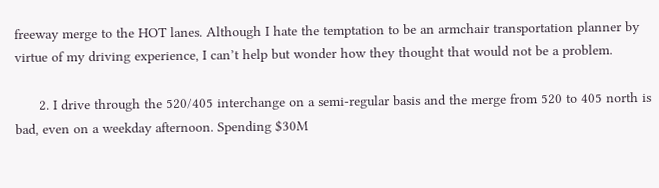freeway merge to the HOT lanes. Although I hate the temptation to be an armchair transportation planner by virtue of my driving experience, I can’t help but wonder how they thought that would not be a problem.

      2. I drive through the 520/405 interchange on a semi-regular basis and the merge from 520 to 405 north is bad, even on a weekday afternoon. Spending $30M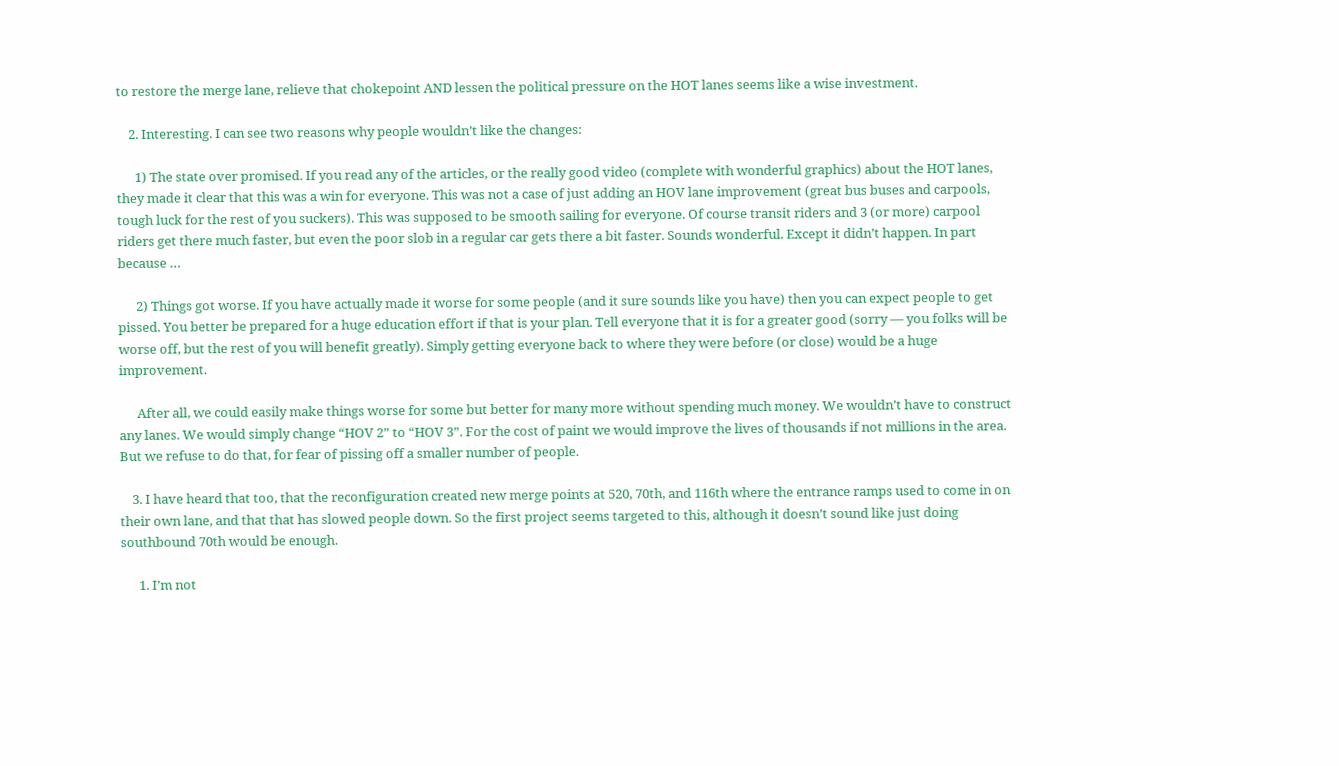to restore the merge lane, relieve that chokepoint AND lessen the political pressure on the HOT lanes seems like a wise investment.

    2. Interesting. I can see two reasons why people wouldn’t like the changes:

      1) The state over promised. If you read any of the articles, or the really good video (complete with wonderful graphics) about the HOT lanes, they made it clear that this was a win for everyone. This was not a case of just adding an HOV lane improvement (great bus buses and carpools, tough luck for the rest of you suckers). This was supposed to be smooth sailing for everyone. Of course transit riders and 3 (or more) carpool riders get there much faster, but even the poor slob in a regular car gets there a bit faster. Sounds wonderful. Except it didn’t happen. In part because …

      2) Things got worse. If you have actually made it worse for some people (and it sure sounds like you have) then you can expect people to get pissed. You better be prepared for a huge education effort if that is your plan. Tell everyone that it is for a greater good (sorry — you folks will be worse off, but the rest of you will benefit greatly). Simply getting everyone back to where they were before (or close) would be a huge improvement.

      After all, we could easily make things worse for some but better for many more without spending much money. We wouldn’t have to construct any lanes. We would simply change “HOV 2” to “HOV 3”. For the cost of paint we would improve the lives of thousands if not millions in the area. But we refuse to do that, for fear of pissing off a smaller number of people.

    3. I have heard that too, that the reconfiguration created new merge points at 520, 70th, and 116th where the entrance ramps used to come in on their own lane, and that that has slowed people down. So the first project seems targeted to this, although it doesn’t sound like just doing southbound 70th would be enough.

      1. I’m not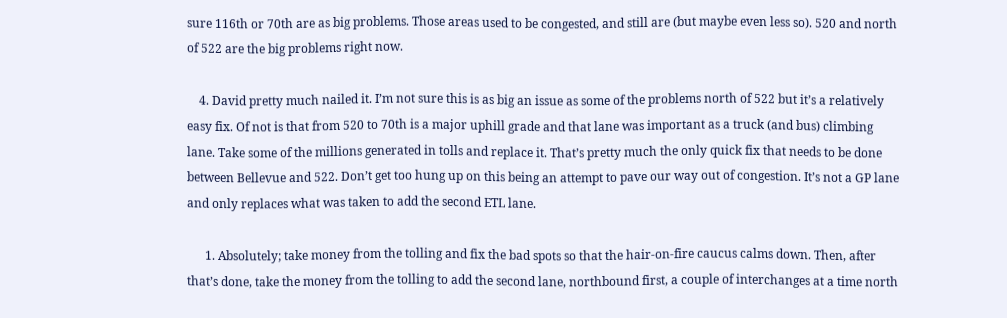sure 116th or 70th are as big problems. Those areas used to be congested, and still are (but maybe even less so). 520 and north of 522 are the big problems right now.

    4. David pretty much nailed it. I’m not sure this is as big an issue as some of the problems north of 522 but it’s a relatively easy fix. Of not is that from 520 to 70th is a major uphill grade and that lane was important as a truck (and bus) climbing lane. Take some of the millions generated in tolls and replace it. That’s pretty much the only quick fix that needs to be done between Bellevue and 522. Don’t get too hung up on this being an attempt to pave our way out of congestion. It’s not a GP lane and only replaces what was taken to add the second ETL lane.

      1. Absolutely; take money from the tolling and fix the bad spots so that the hair-on-fire caucus calms down. Then, after that’s done, take the money from the tolling to add the second lane, northbound first, a couple of interchanges at a time north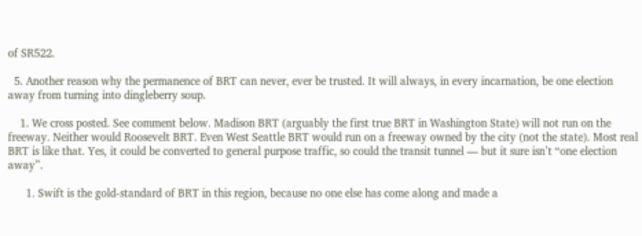of SR522.

  5. Another reason why the permanence of BRT can never, ever be trusted. It will always, in every incarnation, be one election away from turning into dingleberry soup.

    1. We cross posted. See comment below. Madison BRT (arguably the first true BRT in Washington State) will not run on the freeway. Neither would Roosevelt BRT. Even West Seattle BRT would run on a freeway owned by the city (not the state). Most real BRT is like that. Yes, it could be converted to general purpose traffic, so could the transit tunnel — but it sure isn’t “one election away”.

      1. Swift is the gold-standard of BRT in this region, because no one else has come along and made a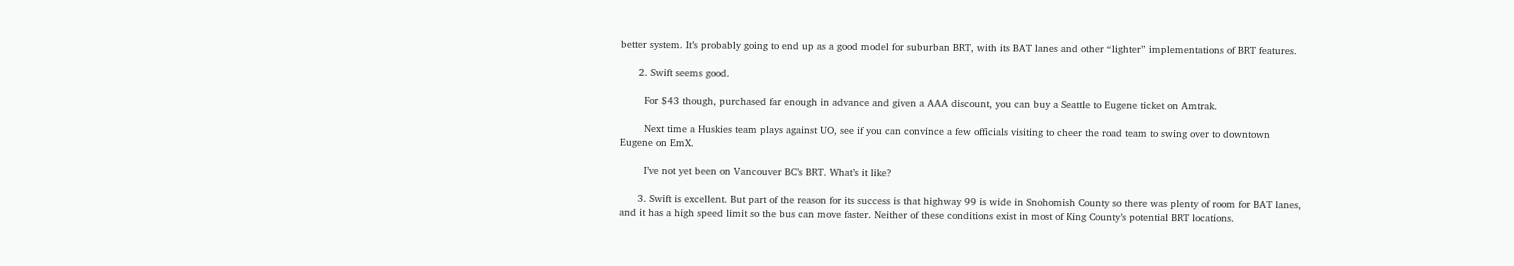better system. It’s probably going to end up as a good model for suburban BRT, with its BAT lanes and other “lighter” implementations of BRT features.

      2. Swift seems good.

        For $43 though, purchased far enough in advance and given a AAA discount, you can buy a Seattle to Eugene ticket on Amtrak.

        Next time a Huskies team plays against UO, see if you can convince a few officials visiting to cheer the road team to swing over to downtown Eugene on EmX.

        I’ve not yet been on Vancouver BC’s BRT. What’s it like?

      3. Swift is excellent. But part of the reason for its success is that highway 99 is wide in Snohomish County so there was plenty of room for BAT lanes, and it has a high speed limit so the bus can move faster. Neither of these conditions exist in most of King County’s potential BRT locations.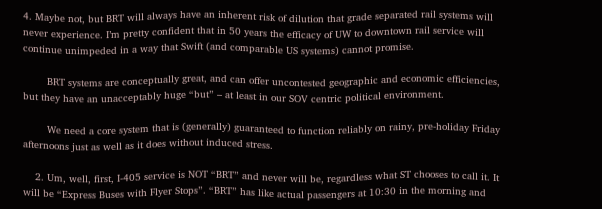4. Maybe not, but BRT will always have an inherent risk of dilution that grade separated rail systems will never experience. I’m pretty confident that in 50 years the efficacy of UW to downtown rail service will continue unimpeded in a way that Swift (and comparable US systems) cannot promise.

        BRT systems are conceptually great, and can offer uncontested geographic and economic efficiencies, but they have an unacceptably huge “but” – at least in our SOV centric political environment.

        We need a core system that is (generally) guaranteed to function reliably on rainy, pre-holiday Friday afternoons just as well as it does without induced stress.

    2. Um, well, first, I-405 service is NOT “BRT” and never will be, regardless what ST chooses to call it. It will be “Express Buses with Flyer Stops”. “BRT” has like actual passengers at 10:30 in the morning and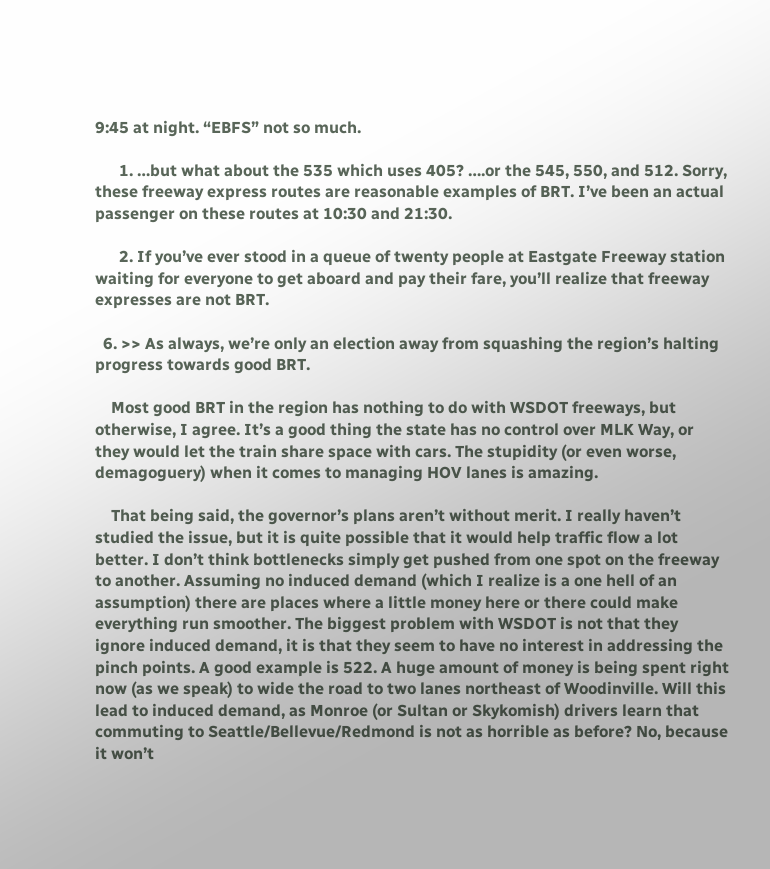9:45 at night. “EBFS” not so much.

      1. …but what about the 535 which uses 405? ….or the 545, 550, and 512. Sorry, these freeway express routes are reasonable examples of BRT. I’ve been an actual passenger on these routes at 10:30 and 21:30.

      2. If you’ve ever stood in a queue of twenty people at Eastgate Freeway station waiting for everyone to get aboard and pay their fare, you’ll realize that freeway expresses are not BRT.

  6. >> As always, we’re only an election away from squashing the region’s halting progress towards good BRT.

    Most good BRT in the region has nothing to do with WSDOT freeways, but otherwise, I agree. It’s a good thing the state has no control over MLK Way, or they would let the train share space with cars. The stupidity (or even worse, demagoguery) when it comes to managing HOV lanes is amazing.

    That being said, the governor’s plans aren’t without merit. I really haven’t studied the issue, but it is quite possible that it would help traffic flow a lot better. I don’t think bottlenecks simply get pushed from one spot on the freeway to another. Assuming no induced demand (which I realize is a one hell of an assumption) there are places where a little money here or there could make everything run smoother. The biggest problem with WSDOT is not that they ignore induced demand, it is that they seem to have no interest in addressing the pinch points. A good example is 522. A huge amount of money is being spent right now (as we speak) to wide the road to two lanes northeast of Woodinville. Will this lead to induced demand, as Monroe (or Sultan or Skykomish) drivers learn that commuting to Seattle/Bellevue/Redmond is not as horrible as before? No, because it won’t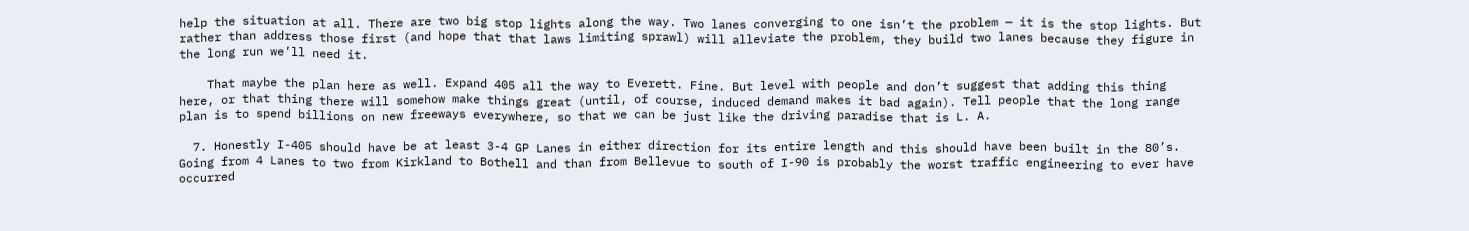help the situation at all. There are two big stop lights along the way. Two lanes converging to one isn’t the problem — it is the stop lights. But rather than address those first (and hope that that laws limiting sprawl) will alleviate the problem, they build two lanes because they figure in the long run we’ll need it.

    That maybe the plan here as well. Expand 405 all the way to Everett. Fine. But level with people and don’t suggest that adding this thing here, or that thing there will somehow make things great (until, of course, induced demand makes it bad again). Tell people that the long range plan is to spend billions on new freeways everywhere, so that we can be just like the driving paradise that is L. A.

  7. Honestly I-405 should have be at least 3-4 GP Lanes in either direction for its entire length and this should have been built in the 80’s. Going from 4 Lanes to two from Kirkland to Bothell and than from Bellevue to south of I-90 is probably the worst traffic engineering to ever have occurred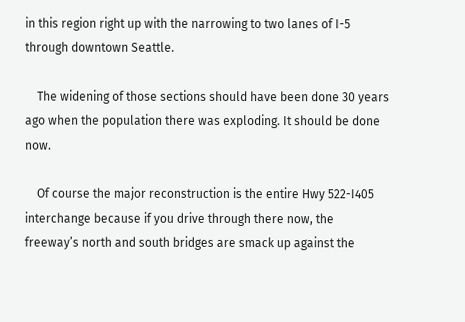in this region right up with the narrowing to two lanes of I-5 through downtown Seattle.

    The widening of those sections should have been done 30 years ago when the population there was exploding. It should be done now.

    Of course the major reconstruction is the entire Hwy 522-I405 interchange because if you drive through there now, the freeway’s north and south bridges are smack up against the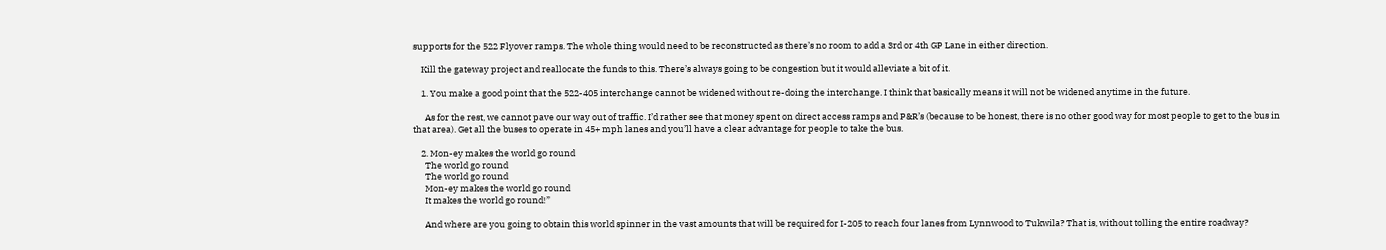supports for the 522 Flyover ramps. The whole thing would need to be reconstructed as there’s no room to add a 3rd or 4th GP Lane in either direction.

    Kill the gateway project and reallocate the funds to this. There’s always going to be congestion but it would alleviate a bit of it.

    1. You make a good point that the 522-405 interchange cannot be widened without re-doing the interchange. I think that basically means it will not be widened anytime in the future.

      As for the rest, we cannot pave our way out of traffic. I’d rather see that money spent on direct access ramps and P&R’s (because to be honest, there is no other good way for most people to get to the bus in that area). Get all the buses to operate in 45+ mph lanes and you’ll have a clear advantage for people to take the bus.

    2. Mon-ey makes the world go round
      The world go round
      The world go round
      Mon-ey makes the world go round
      It makes the world go round!”

      And where are you going to obtain this world spinner in the vast amounts that will be required for I-205 to reach four lanes from Lynnwood to Tukwila? That is, without tolling the entire roadway?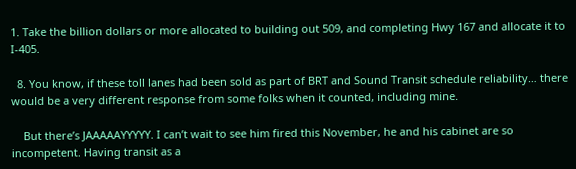1. Take the billion dollars or more allocated to building out 509, and completing Hwy 167 and allocate it to I-405.

  8. You know, if these toll lanes had been sold as part of BRT and Sound Transit schedule reliability… there would be a very different response from some folks when it counted, including mine.

    But there’s JAAAAAYYYYY. I can’t wait to see him fired this November, he and his cabinet are so incompetent. Having transit as a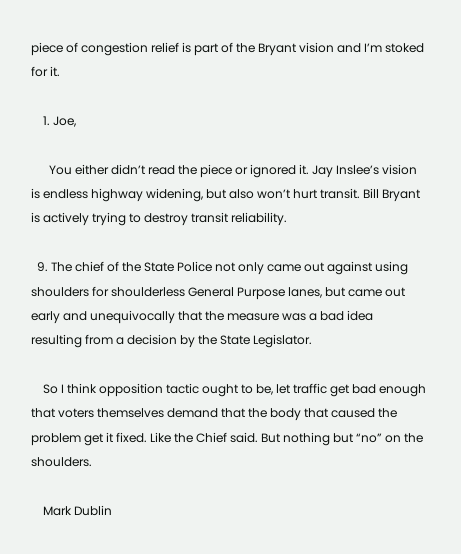piece of congestion relief is part of the Bryant vision and I’m stoked for it.

    1. Joe,

      You either didn’t read the piece or ignored it. Jay Inslee’s vision is endless highway widening, but also won’t hurt transit. Bill Bryant is actively trying to destroy transit reliability.

  9. The chief of the State Police not only came out against using shoulders for shoulderless General Purpose lanes, but came out early and unequivocally that the measure was a bad idea resulting from a decision by the State Legislator.

    So I think opposition tactic ought to be, let traffic get bad enough that voters themselves demand that the body that caused the problem get it fixed. Like the Chief said. But nothing but “no” on the shoulders.

    Mark Dublin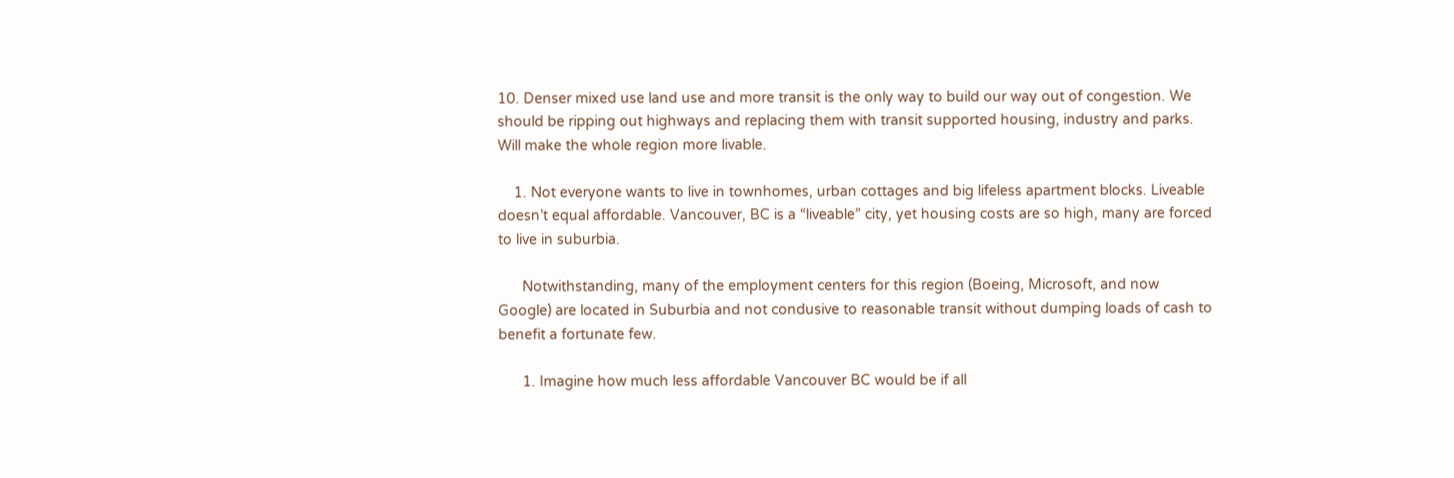10. Denser mixed use land use and more transit is the only way to build our way out of congestion. We should be ripping out highways and replacing them with transit supported housing, industry and parks. Will make the whole region more livable.

    1. Not everyone wants to live in townhomes, urban cottages and big lifeless apartment blocks. Liveable doesn’t equal affordable. Vancouver, BC is a “liveable” city, yet housing costs are so high, many are forced to live in suburbia.

      Notwithstanding, many of the employment centers for this region (Boeing, Microsoft, and now Google) are located in Suburbia and not condusive to reasonable transit without dumping loads of cash to benefit a fortunate few.

      1. Imagine how much less affordable Vancouver BC would be if all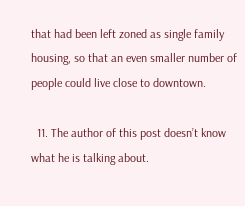that had been left zoned as single family housing, so that an even smaller number of people could live close to downtown.

  11. The author of this post doesn’t know what he is talking about.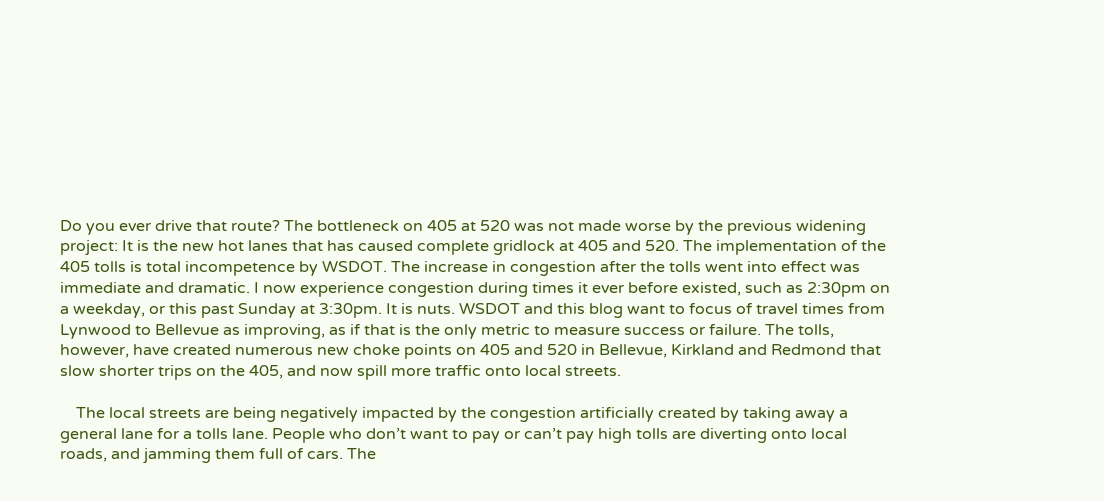Do you ever drive that route? The bottleneck on 405 at 520 was not made worse by the previous widening project: It is the new hot lanes that has caused complete gridlock at 405 and 520. The implementation of the 405 tolls is total incompetence by WSDOT. The increase in congestion after the tolls went into effect was immediate and dramatic. I now experience congestion during times it ever before existed, such as 2:30pm on a weekday, or this past Sunday at 3:30pm. It is nuts. WSDOT and this blog want to focus of travel times from Lynwood to Bellevue as improving, as if that is the only metric to measure success or failure. The tolls, however, have created numerous new choke points on 405 and 520 in Bellevue, Kirkland and Redmond that slow shorter trips on the 405, and now spill more traffic onto local streets.

    The local streets are being negatively impacted by the congestion artificially created by taking away a general lane for a tolls lane. People who don’t want to pay or can’t pay high tolls are diverting onto local roads, and jamming them full of cars. The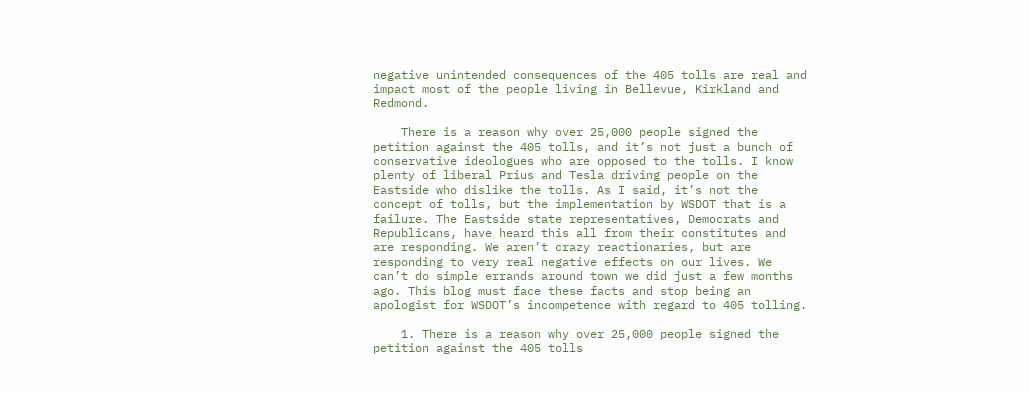negative unintended consequences of the 405 tolls are real and impact most of the people living in Bellevue, Kirkland and Redmond.

    There is a reason why over 25,000 people signed the petition against the 405 tolls, and it’s not just a bunch of conservative ideologues who are opposed to the tolls. I know plenty of liberal Prius and Tesla driving people on the Eastside who dislike the tolls. As I said, it’s not the concept of tolls, but the implementation by WSDOT that is a failure. The Eastside state representatives, Democrats and Republicans, have heard this all from their constitutes and are responding. We aren’t crazy reactionaries, but are responding to very real negative effects on our lives. We can’t do simple errands around town we did just a few months ago. This blog must face these facts and stop being an apologist for WSDOT’s incompetence with regard to 405 tolling.

    1. There is a reason why over 25,000 people signed the petition against the 405 tolls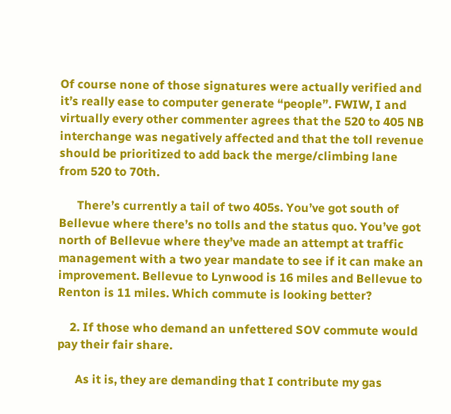Of course none of those signatures were actually verified and it’s really ease to computer generate “people”. FWIW, I and virtually every other commenter agrees that the 520 to 405 NB interchange was negatively affected and that the toll revenue should be prioritized to add back the merge/climbing lane from 520 to 70th.

      There’s currently a tail of two 405s. You’ve got south of Bellevue where there’s no tolls and the status quo. You’ve got north of Bellevue where they’ve made an attempt at traffic management with a two year mandate to see if it can make an improvement. Bellevue to Lynwood is 16 miles and Bellevue to Renton is 11 miles. Which commute is looking better?

    2. If those who demand an unfettered SOV commute would pay their fair share.

      As it is, they are demanding that I contribute my gas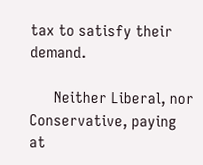tax to satisfy their demand.

      Neither Liberal, nor Conservative, paying at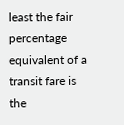least the fair percentage equivalent of a transit fare is the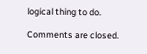logical thing to do.

Comments are closed.